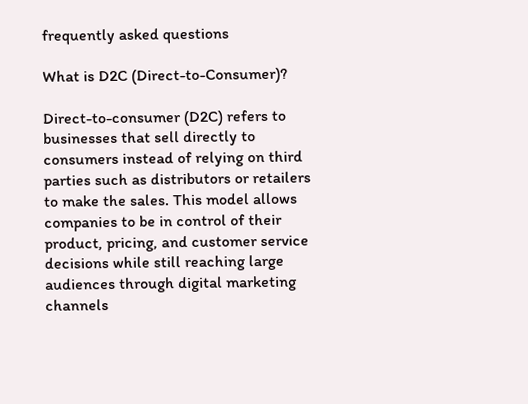frequently asked questions

What is D2C (Direct-to-Consumer)?

Direct-to-consumer (D2C) refers to businesses that sell directly to consumers instead of relying on third parties such as distributors or retailers to make the sales. This model allows companies to be in control of their product, pricing, and customer service decisions while still reaching large audiences through digital marketing channels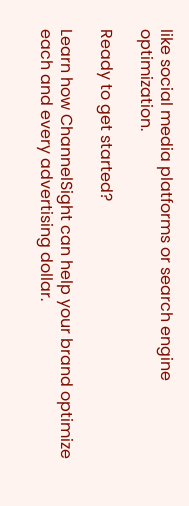like social media platforms or search engine optimization.

Ready to get started?

Learn how ChannelSight can help your brand optimize each and every advertising dollar.